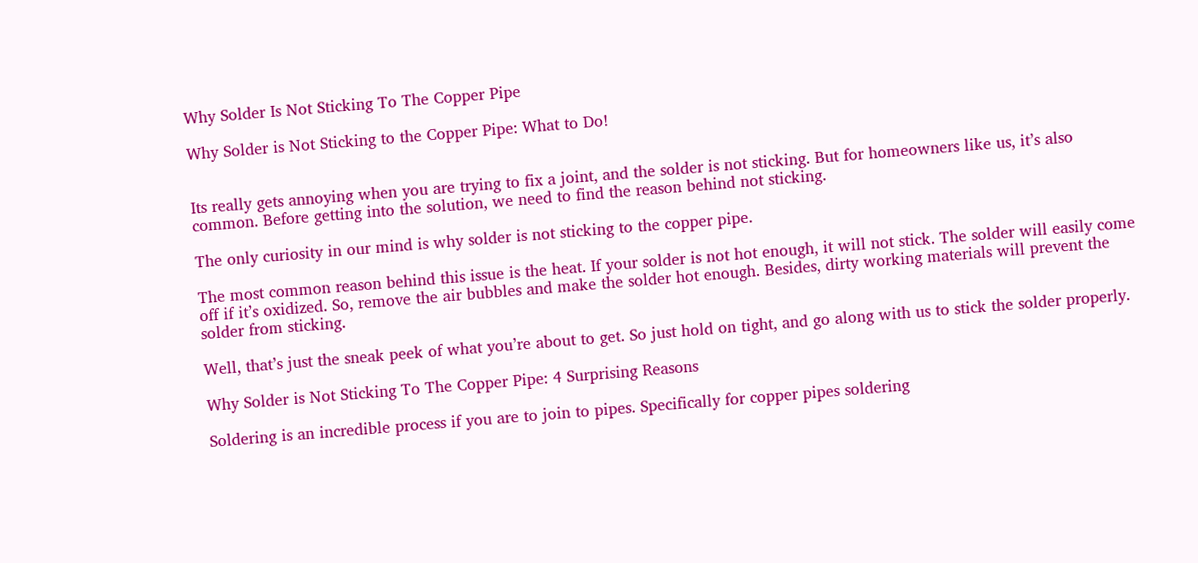Why Solder Is Not Sticking To The Copper Pipe

Why Solder is Not Sticking to the Copper Pipe: What to Do!


Its really gets annoying when you are trying to fix a joint, and the solder is not sticking. But for homeowners like us, it’s also common. Before getting into the solution, we need to find the reason behind not sticking.

The only curiosity in our mind is why solder is not sticking to the copper pipe.

The most common reason behind this issue is the heat. If your solder is not hot enough, it will not stick. The solder will easily come off if it’s oxidized. So, remove the air bubbles and make the solder hot enough. Besides, dirty working materials will prevent the solder from sticking.

Well, that’s just the sneak peek of what you’re about to get. So just hold on tight, and go along with us to stick the solder properly.

Why Solder is Not Sticking To The Copper Pipe: 4 Surprising Reasons

Soldering is an incredible process if you are to join to pipes. Specifically for copper pipes soldering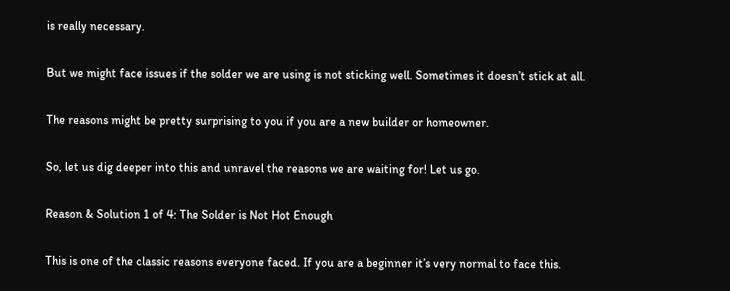is really necessary.

But we might face issues if the solder we are using is not sticking well. Sometimes it doesn’t stick at all.

The reasons might be pretty surprising to you if you are a new builder or homeowner.

So, let us dig deeper into this and unravel the reasons we are waiting for! Let us go.

Reason & Solution 1 of 4: The Solder is Not Hot Enough

This is one of the classic reasons everyone faced. If you are a beginner it’s very normal to face this.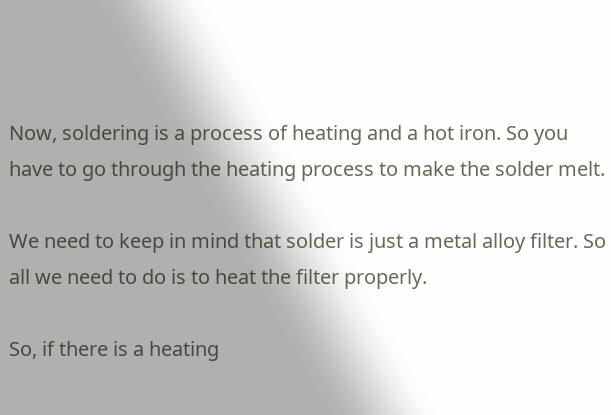Now, soldering is a process of heating and a hot iron. So you have to go through the heating process to make the solder melt.

We need to keep in mind that solder is just a metal alloy filter. So all we need to do is to heat the filter properly.

So, if there is a heating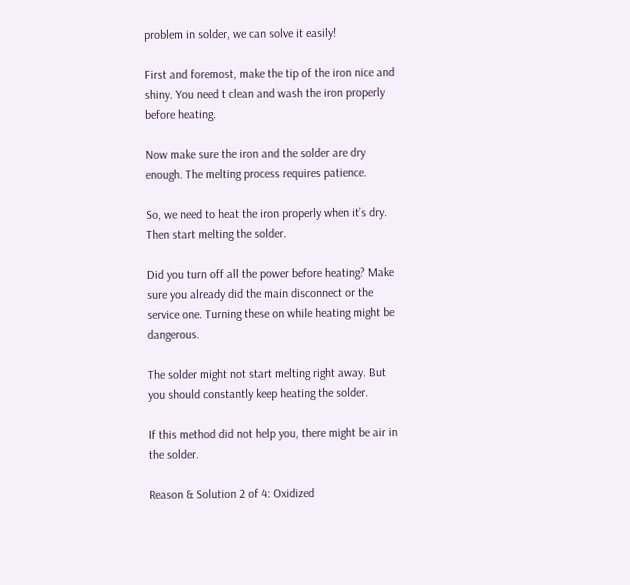problem in solder, we can solve it easily!

First and foremost, make the tip of the iron nice and shiny. You need t clean and wash the iron properly before heating.

Now make sure the iron and the solder are dry enough. The melting process requires patience.

So, we need to heat the iron properly when it’s dry. Then start melting the solder.

Did you turn off all the power before heating? Make sure you already did the main disconnect or the service one. Turning these on while heating might be dangerous.

The solder might not start melting right away. But you should constantly keep heating the solder.

If this method did not help you, there might be air in the solder.

Reason & Solution 2 of 4: Oxidized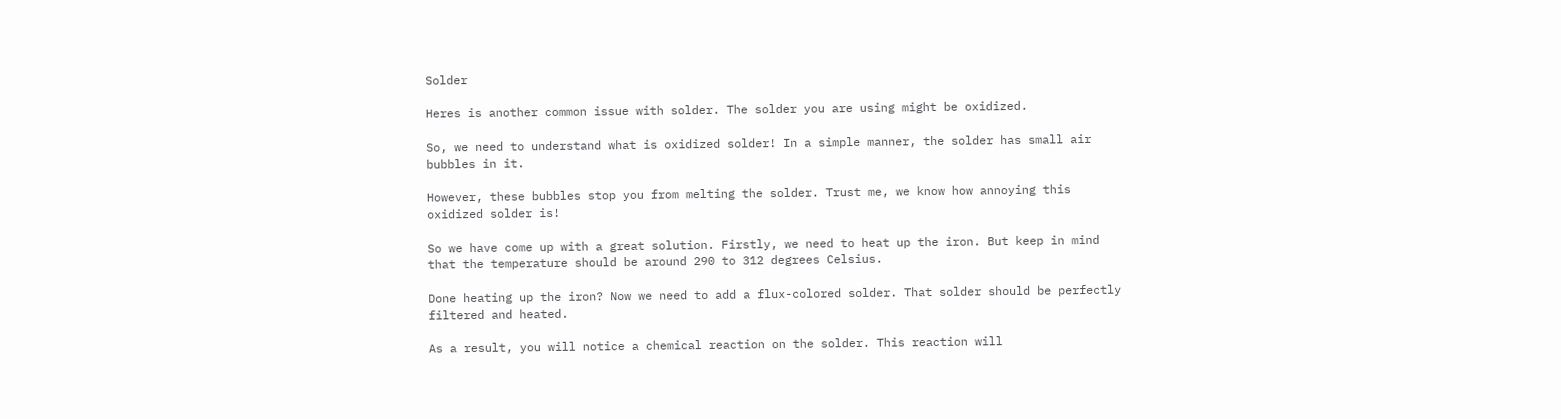Solder

Heres is another common issue with solder. The solder you are using might be oxidized.

So, we need to understand what is oxidized solder! In a simple manner, the solder has small air bubbles in it.

However, these bubbles stop you from melting the solder. Trust me, we know how annoying this oxidized solder is!

So we have come up with a great solution. Firstly, we need to heat up the iron. But keep in mind that the temperature should be around 290 to 312 degrees Celsius.

Done heating up the iron? Now we need to add a flux-colored solder. That solder should be perfectly filtered and heated.

As a result, you will notice a chemical reaction on the solder. This reaction will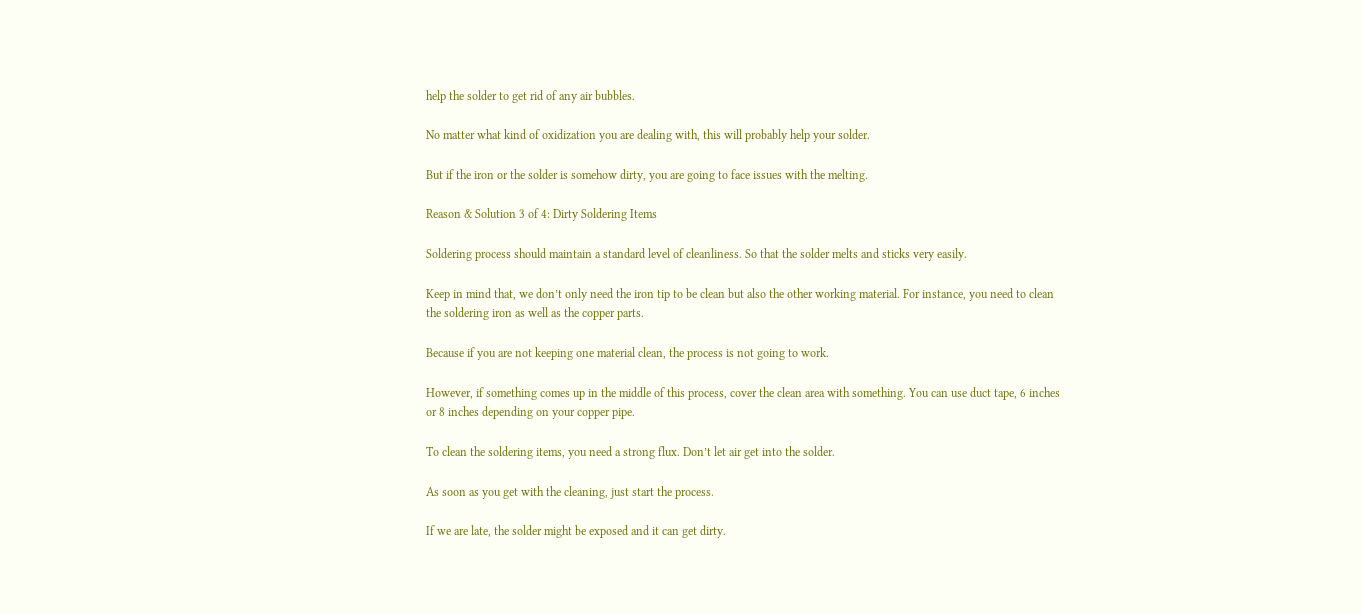help the solder to get rid of any air bubbles.

No matter what kind of oxidization you are dealing with, this will probably help your solder.

But if the iron or the solder is somehow dirty, you are going to face issues with the melting.

Reason & Solution 3 of 4: Dirty Soldering Items

Soldering process should maintain a standard level of cleanliness. So that the solder melts and sticks very easily.

Keep in mind that, we don’t only need the iron tip to be clean but also the other working material. For instance, you need to clean the soldering iron as well as the copper parts.

Because if you are not keeping one material clean, the process is not going to work.

However, if something comes up in the middle of this process, cover the clean area with something. You can use duct tape, 6 inches or 8 inches depending on your copper pipe.

To clean the soldering items, you need a strong flux. Don’t let air get into the solder.

As soon as you get with the cleaning, just start the process.

If we are late, the solder might be exposed and it can get dirty.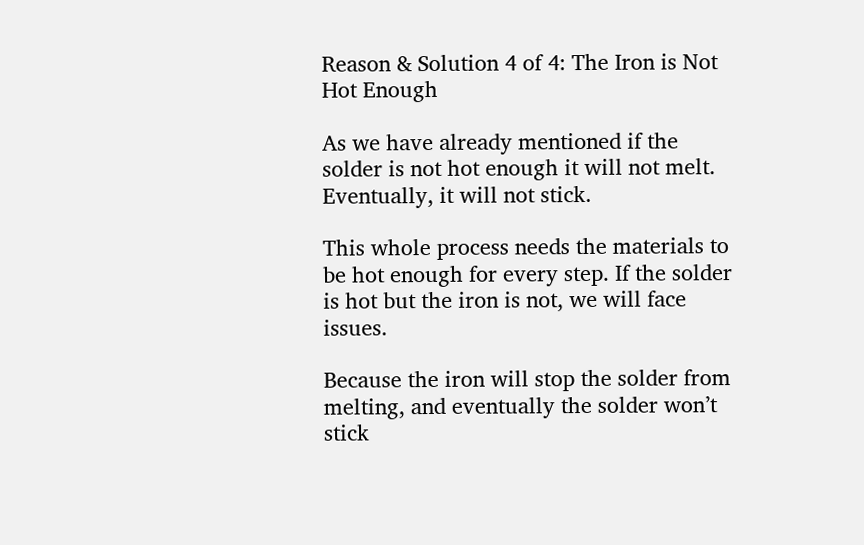Reason & Solution 4 of 4: The Iron is Not Hot Enough

As we have already mentioned if the solder is not hot enough it will not melt. Eventually, it will not stick.

This whole process needs the materials to be hot enough for every step. If the solder is hot but the iron is not, we will face issues.

Because the iron will stop the solder from melting, and eventually the solder won’t stick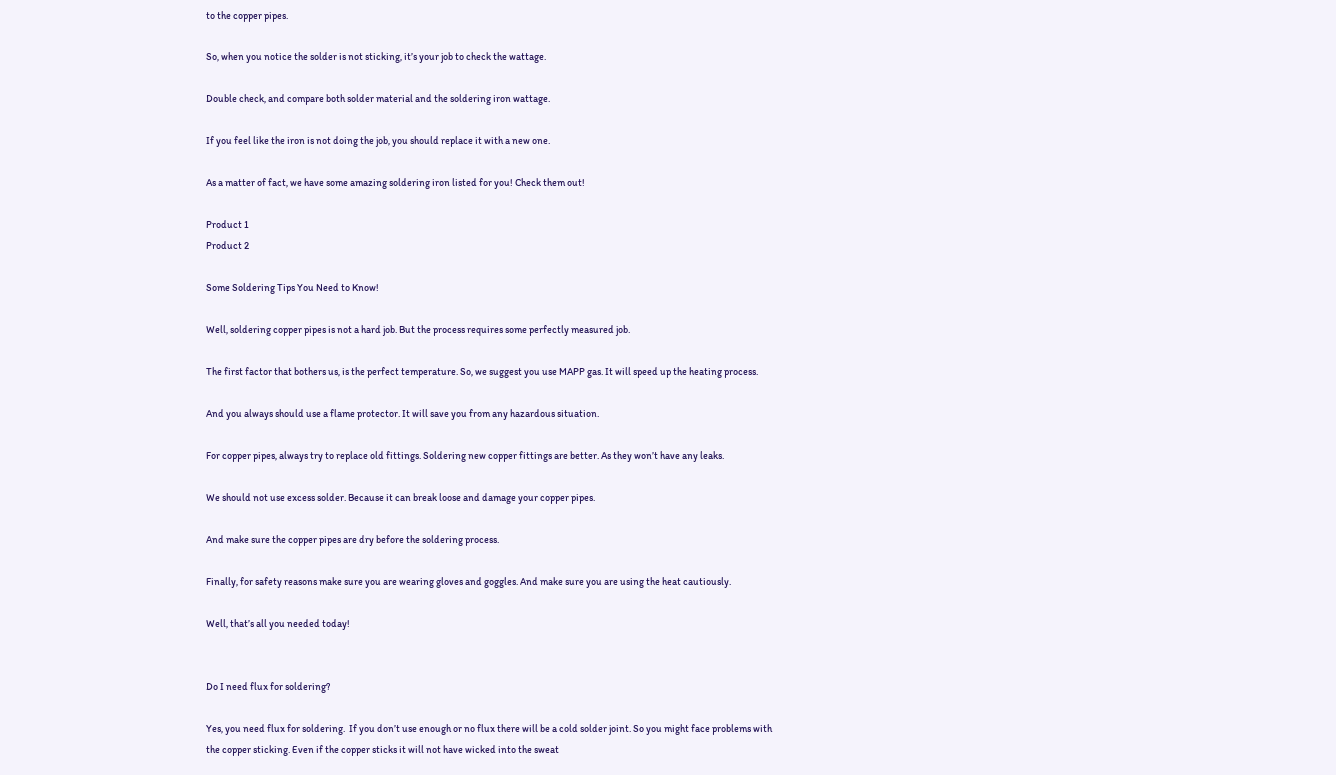to the copper pipes.

So, when you notice the solder is not sticking, it’s your job to check the wattage.

Double check, and compare both solder material and the soldering iron wattage.

If you feel like the iron is not doing the job, you should replace it with a new one.

As a matter of fact, we have some amazing soldering iron listed for you! Check them out!

Product 1
Product 2

Some Soldering Tips You Need to Know!

Well, soldering copper pipes is not a hard job. But the process requires some perfectly measured job.

The first factor that bothers us, is the perfect temperature. So, we suggest you use MAPP gas. It will speed up the heating process.

And you always should use a flame protector. It will save you from any hazardous situation.

For copper pipes, always try to replace old fittings. Soldering new copper fittings are better. As they won’t have any leaks.

We should not use excess solder. Because it can break loose and damage your copper pipes.

And make sure the copper pipes are dry before the soldering process.

Finally, for safety reasons make sure you are wearing gloves and goggles. And make sure you are using the heat cautiously.

Well, that’s all you needed today!


Do I need flux for soldering?

Yes, you need flux for soldering.  If you don’t use enough or no flux there will be a cold solder joint. So you might face problems with the copper sticking. Even if the copper sticks it will not have wicked into the sweat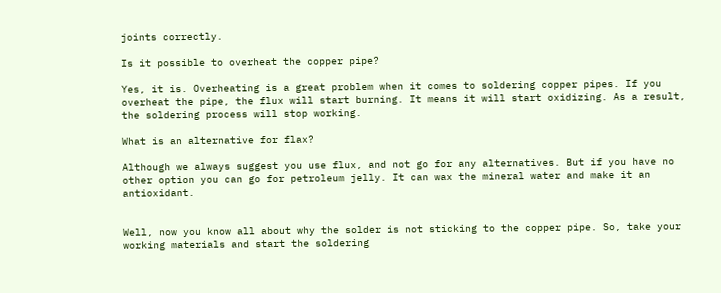joints correctly.

Is it possible to overheat the copper pipe?

Yes, it is. Overheating is a great problem when it comes to soldering copper pipes. If you overheat the pipe, the flux will start burning. It means it will start oxidizing. As a result, the soldering process will stop working.

What is an alternative for flax?

Although we always suggest you use flux, and not go for any alternatives. But if you have no other option you can go for petroleum jelly. It can wax the mineral water and make it an antioxidant.


Well, now you know all about why the solder is not sticking to the copper pipe. So, take your working materials and start the soldering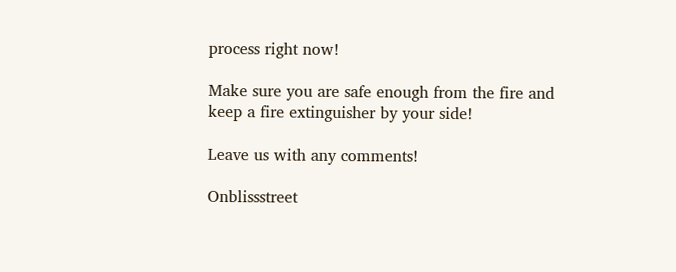process right now!

Make sure you are safe enough from the fire and keep a fire extinguisher by your side!

Leave us with any comments!

Onblissstreet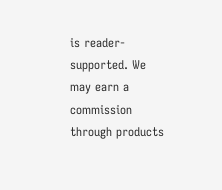is reader-supported. We may earn a commission through products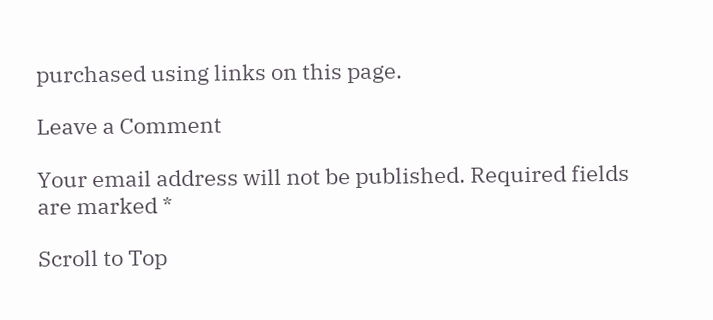purchased using links on this page.

Leave a Comment

Your email address will not be published. Required fields are marked *

Scroll to Top